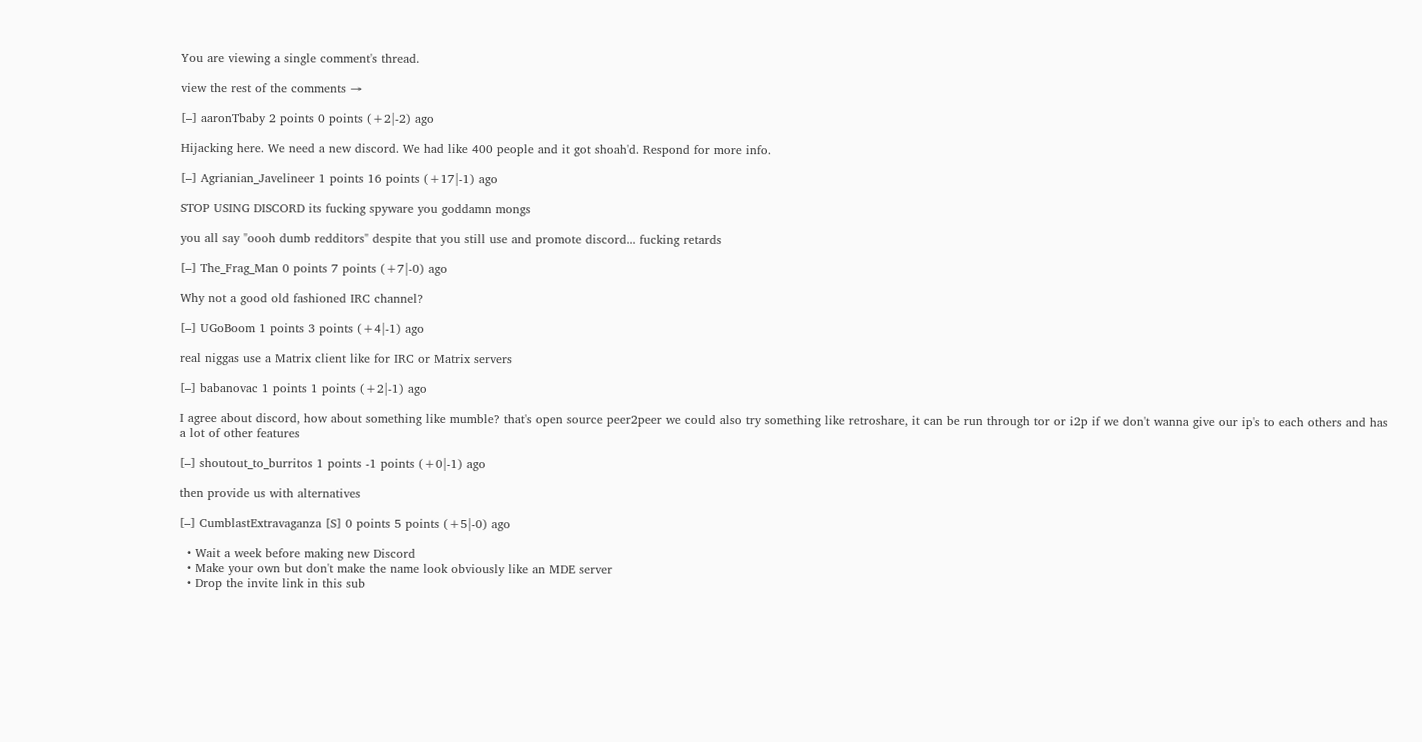You are viewing a single comment's thread.

view the rest of the comments →

[–] aaronTbaby 2 points 0 points (+2|-2) ago

Hijacking here. We need a new discord. We had like 400 people and it got shoah'd. Respond for more info.

[–] Agrianian_Javelineer 1 points 16 points (+17|-1) ago

STOP USING DISCORD its fucking spyware you goddamn mongs

you all say "oooh dumb redditors" despite that you still use and promote discord... fucking retards

[–] The_Frag_Man 0 points 7 points (+7|-0) ago

Why not a good old fashioned IRC channel?

[–] UGoBoom 1 points 3 points (+4|-1) ago

real niggas use a Matrix client like for IRC or Matrix servers

[–] babanovac 1 points 1 points (+2|-1) ago

I agree about discord, how about something like mumble? that's open source peer2peer we could also try something like retroshare, it can be run through tor or i2p if we don't wanna give our ip's to each others and has a lot of other features

[–] shoutout_to_burritos 1 points -1 points (+0|-1) ago

then provide us with alternatives

[–] CumblastExtravaganza [S] 0 points 5 points (+5|-0) ago

  • Wait a week before making new Discord
  • Make your own but don't make the name look obviously like an MDE server
  • Drop the invite link in this sub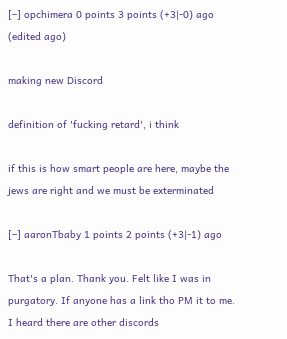[–] opchimera 0 points 3 points (+3|-0) ago  (edited ago)

making new Discord

definition of 'fucking retard', i think

if this is how smart people are here, maybe the jews are right and we must be exterminated

[–] aaronTbaby 1 points 2 points (+3|-1) ago

That's a plan. Thank you. Felt like I was in purgatory. If anyone has a link tho PM it to me. I heard there are other discords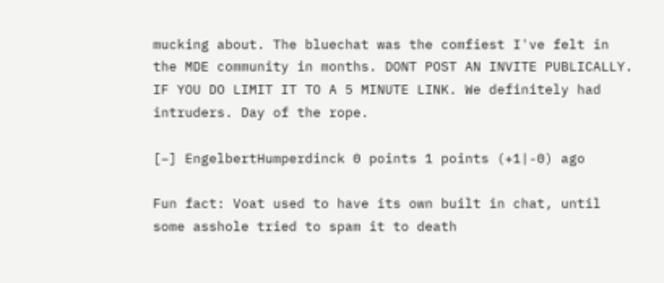mucking about. The bluechat was the comfiest I've felt in the MDE community in months. DONT POST AN INVITE PUBLICALLY. IF YOU DO LIMIT IT TO A 5 MINUTE LINK. We definitely had intruders. Day of the rope.

[–] EngelbertHumperdinck 0 points 1 points (+1|-0) ago

Fun fact: Voat used to have its own built in chat, until some asshole tried to spam it to death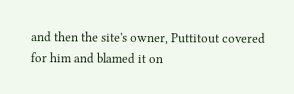and then the site's owner, Puttitout covered for him and blamed it on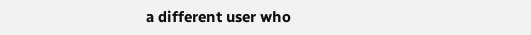a different user who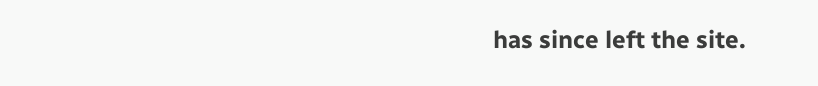has since left the site.